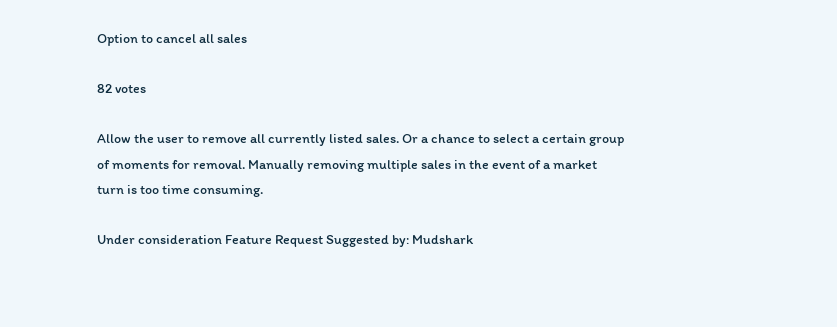Option to cancel all sales

82 votes

Allow the user to remove all currently listed sales. Or a chance to select a certain group of moments for removal. Manually removing multiple sales in the event of a market turn is too time consuming.

Under consideration Feature Request Suggested by: Mudshark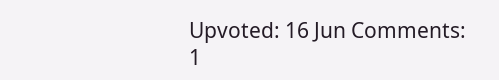Upvoted: 16 Jun Comments: 1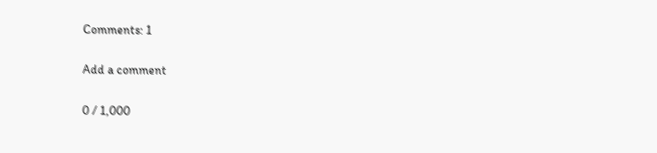Comments: 1

Add a comment

0 / 1,000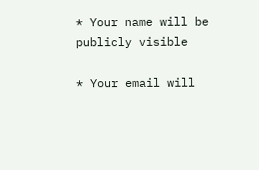* Your name will be publicly visible

* Your email will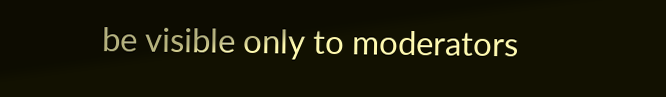be visible only to moderators